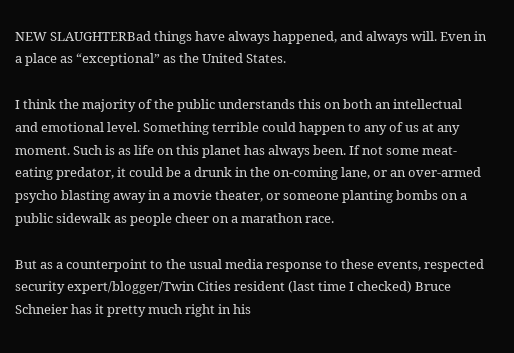NEW SLAUGHTERBad things have always happened, and always will. Even in a place as “exceptional” as the United States.

I think the majority of the public understands this on both an intellectual and emotional level. Something terrible could happen to any of us at any moment. Such is as life on this planet has always been. If not some meat-eating predator, it could be a drunk in the on-coming lane, or an over-armed psycho blasting away in a movie theater, or someone planting bombs on a public sidewalk as people cheer on a marathon race.

But as a counterpoint to the usual media response to these events, respected security expert/blogger/Twin Cities resident (last time I checked) Bruce Schneier has it pretty much right in his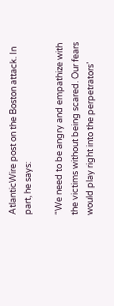AtlanticWire post on the Boston attack. In part, he says:

“We need to be angry and empathize with the victims without being scared. Our fears would play right into the perpetrators’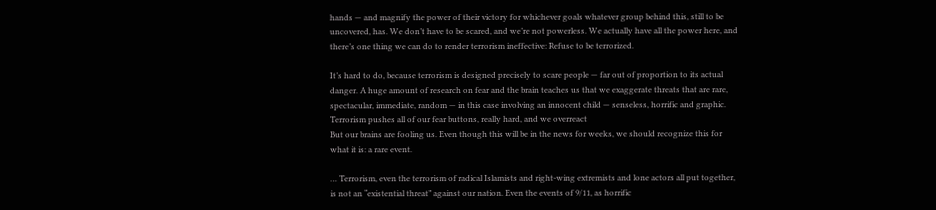hands — and magnify the power of their victory for whichever goals whatever group behind this, still to be uncovered, has. We don’t have to be scared, and we’re not powerless. We actually have all the power here, and there’s one thing we can do to render terrorism ineffective: Refuse to be terrorized.

It’s hard to do, because terrorism is designed precisely to scare people — far out of proportion to its actual danger. A huge amount of research on fear and the brain teaches us that we exaggerate threats that are rare, spectacular, immediate, random — in this case involving an innocent child — senseless, horrific and graphic. Terrorism pushes all of our fear buttons, really hard, and we overreact
But our brains are fooling us. Even though this will be in the news for weeks, we should recognize this for what it is: a rare event.

… Terrorism, even the terrorism of radical Islamists and right-wing extremists and lone actors all put together, is not an “existential threat” against our nation. Even the events of 9/11, as horrific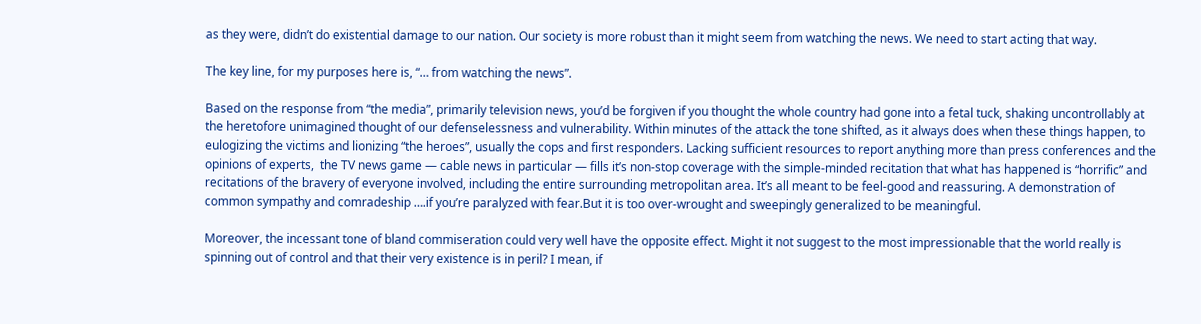as they were, didn’t do existential damage to our nation. Our society is more robust than it might seem from watching the news. We need to start acting that way.

The key line, for my purposes here is, “… from watching the news”.

Based on the response from “the media”, primarily television news, you’d be forgiven if you thought the whole country had gone into a fetal tuck, shaking uncontrollably at the heretofore unimagined thought of our defenselessness and vulnerability. Within minutes of the attack the tone shifted, as it always does when these things happen, to eulogizing the victims and lionizing “the heroes”, usually the cops and first responders. Lacking sufficient resources to report anything more than press conferences and the opinions of experts,  the TV news game — cable news in particular — fills it’s non-stop coverage with the simple-minded recitation that what has happened is “horrific” and recitations of the bravery of everyone involved, including the entire surrounding metropolitan area. It’s all meant to be feel-good and reassuring. A demonstration of common sympathy and comradeship ….if you’re paralyzed with fear.But it is too over-wrought and sweepingly generalized to be meaningful.

Moreover, the incessant tone of bland commiseration could very well have the opposite effect. Might it not suggest to the most impressionable that the world really is spinning out of control and that their very existence is in peril? I mean, if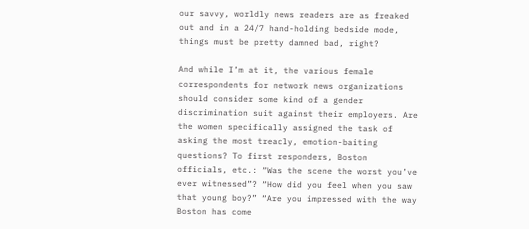our savvy, worldly news readers are as freaked out and in a 24/7 hand-holding bedside mode, things must be pretty damned bad, right?

And while I’m at it, the various female correspondents for network news organizations should consider some kind of a gender discrimination suit against their employers. Are the women specifically assigned the task of asking the most treacly, emotion-baiting questions? To first responders, Boston officials, etc.: “Was the scene the worst you’ve ever witnessed”? “How did you feel when you saw that young boy?” “Are you impressed with the way Boston has come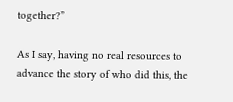together?”

As I say, having no real resources to advance the story of who did this, the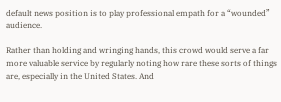default news position is to play professional empath for a “wounded” audience.

Rather than holding and wringing hands, this crowd would serve a far more valuable service by regularly noting how rare these sorts of things are, especially in the United States. And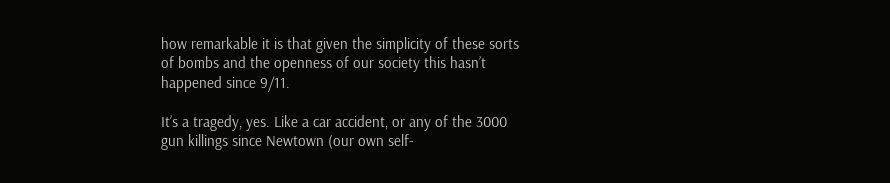how remarkable it is that given the simplicity of these sorts of bombs and the openness of our society this hasn’t happened since 9/11.

It’s a tragedy, yes. Like a car accident, or any of the 3000 gun killings since Newtown (our own self-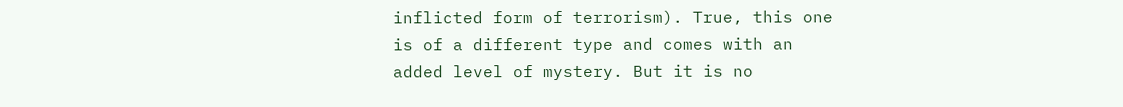inflicted form of terrorism). True, this one is of a different type and comes with an added level of mystery. But it is no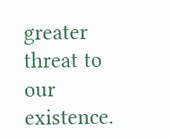greater threat to our existence.